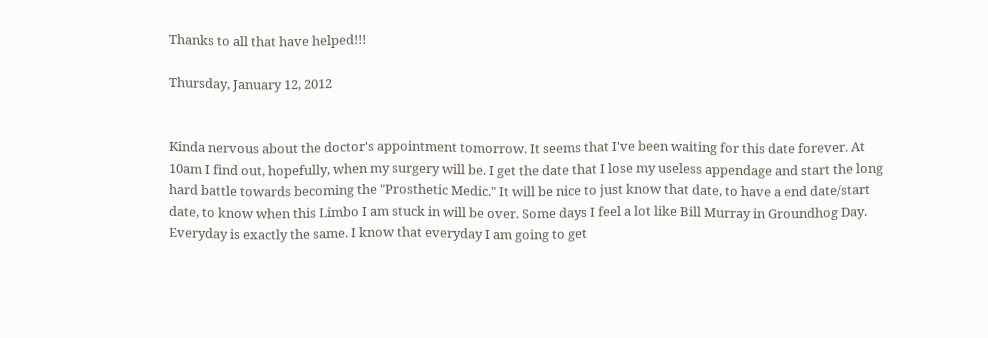Thanks to all that have helped!!!

Thursday, January 12, 2012


Kinda nervous about the doctor's appointment tomorrow. It seems that I've been waiting for this date forever. At 10am I find out, hopefully, when my surgery will be. I get the date that I lose my useless appendage and start the long hard battle towards becoming the "Prosthetic Medic." It will be nice to just know that date, to have a end date/start date, to know when this Limbo I am stuck in will be over. Some days I feel a lot like Bill Murray in Groundhog Day. Everyday is exactly the same. I know that everyday I am going to get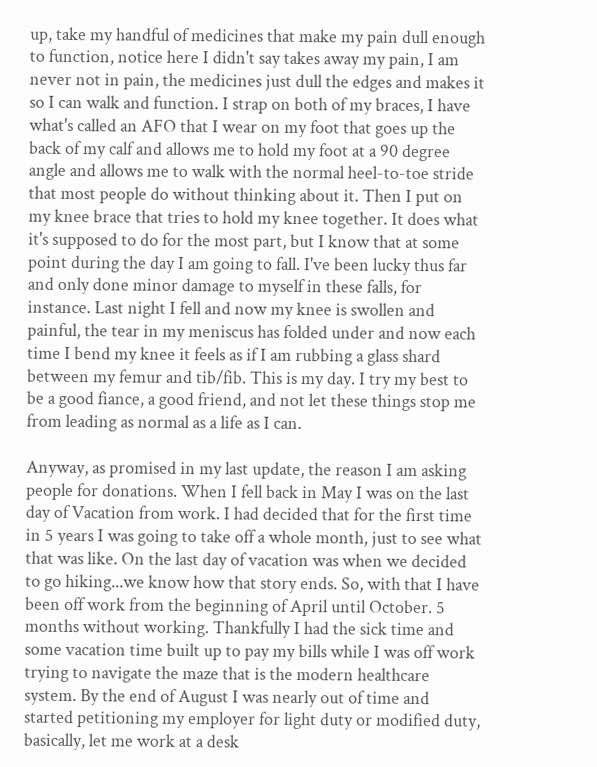up, take my handful of medicines that make my pain dull enough to function, notice here I didn't say takes away my pain, I am never not in pain, the medicines just dull the edges and makes it so I can walk and function. I strap on both of my braces, I have what's called an AFO that I wear on my foot that goes up the back of my calf and allows me to hold my foot at a 90 degree angle and allows me to walk with the normal heel-to-toe stride that most people do without thinking about it. Then I put on my knee brace that tries to hold my knee together. It does what it's supposed to do for the most part, but I know that at some point during the day I am going to fall. I've been lucky thus far and only done minor damage to myself in these falls, for instance. Last night I fell and now my knee is swollen and painful, the tear in my meniscus has folded under and now each time I bend my knee it feels as if I am rubbing a glass shard between my femur and tib/fib. This is my day. I try my best to be a good fiance, a good friend, and not let these things stop me from leading as normal as a life as I can.

Anyway, as promised in my last update, the reason I am asking people for donations. When I fell back in May I was on the last day of Vacation from work. I had decided that for the first time in 5 years I was going to take off a whole month, just to see what that was like. On the last day of vacation was when we decided to go hiking...we know how that story ends. So, with that I have been off work from the beginning of April until October. 5 months without working. Thankfully I had the sick time and some vacation time built up to pay my bills while I was off work trying to navigate the maze that is the modern healthcare system. By the end of August I was nearly out of time and started petitioning my employer for light duty or modified duty, basically, let me work at a desk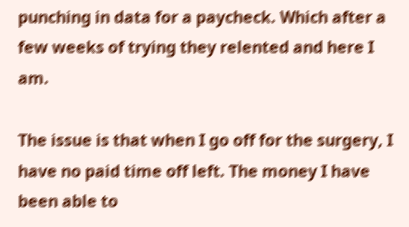punching in data for a paycheck. Which after a few weeks of trying they relented and here I am.

The issue is that when I go off for the surgery, I have no paid time off left. The money I have been able to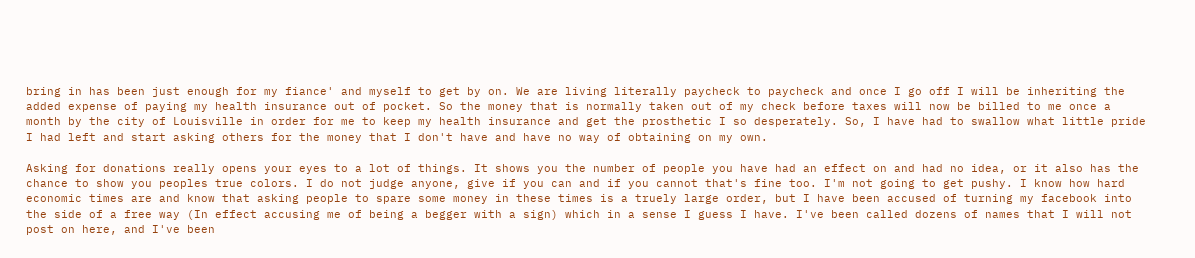bring in has been just enough for my fiance' and myself to get by on. We are living literally paycheck to paycheck and once I go off I will be inheriting the added expense of paying my health insurance out of pocket. So the money that is normally taken out of my check before taxes will now be billed to me once a month by the city of Louisville in order for me to keep my health insurance and get the prosthetic I so desperately. So, I have had to swallow what little pride I had left and start asking others for the money that I don't have and have no way of obtaining on my own.

Asking for donations really opens your eyes to a lot of things. It shows you the number of people you have had an effect on and had no idea, or it also has the chance to show you peoples true colors. I do not judge anyone, give if you can and if you cannot that's fine too. I'm not going to get pushy. I know how hard economic times are and know that asking people to spare some money in these times is a truely large order, but I have been accused of turning my facebook into the side of a free way (In effect accusing me of being a begger with a sign) which in a sense I guess I have. I've been called dozens of names that I will not post on here, and I've been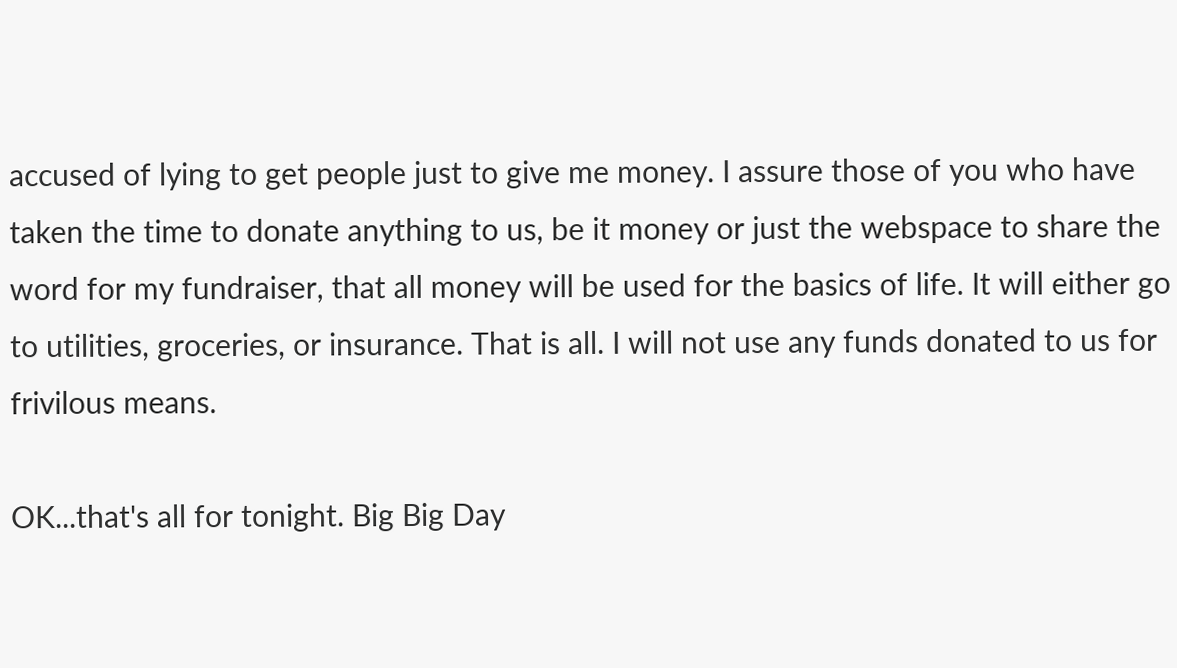accused of lying to get people just to give me money. I assure those of you who have taken the time to donate anything to us, be it money or just the webspace to share the word for my fundraiser, that all money will be used for the basics of life. It will either go to utilities, groceries, or insurance. That is all. I will not use any funds donated to us for frivilous means.

OK...that's all for tonight. Big Big Day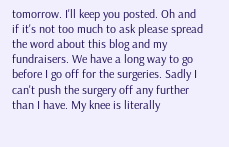tomorrow. I'll keep you posted. Oh and if it's not too much to ask please spread the word about this blog and my fundraisers. We have a long way to go before I go off for the surgeries. Sadly I can't push the surgery off any further than I have. My knee is literally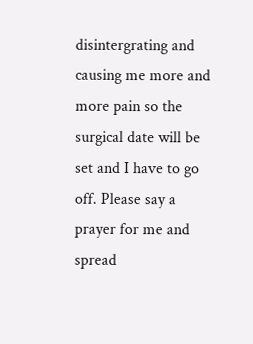disintergrating and causing me more and more pain so the surgical date will be set and I have to go off. Please say a prayer for me and spread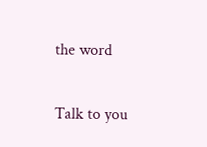the word

Talk to you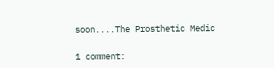soon....The Prosthetic Medic

1 comment: